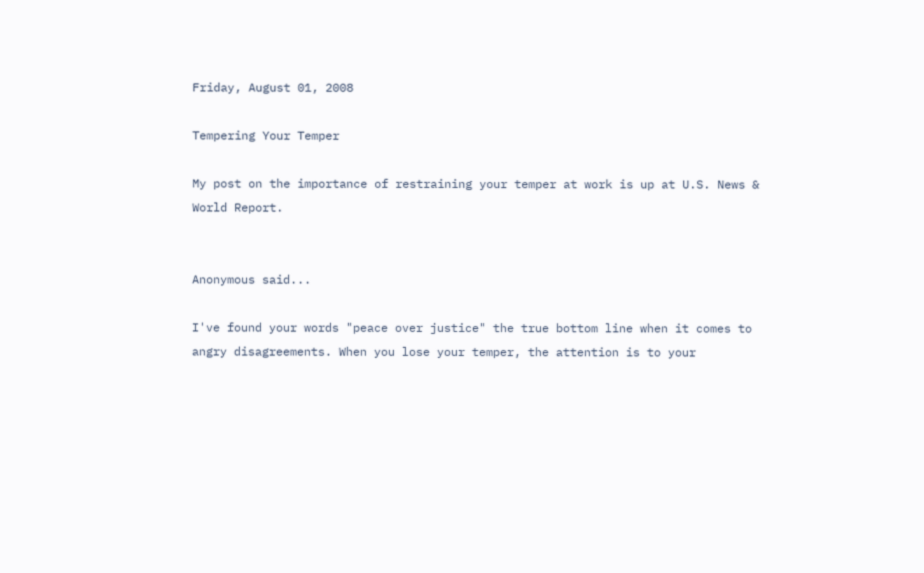Friday, August 01, 2008

Tempering Your Temper

My post on the importance of restraining your temper at work is up at U.S. News & World Report.


Anonymous said...

I've found your words "peace over justice" the true bottom line when it comes to angry disagreements. When you lose your temper, the attention is to your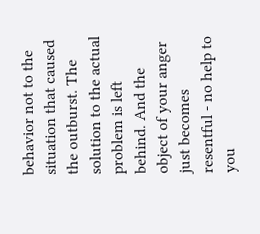behavior not to the situation that caused the outburst. The solution to the actual problem is left behind. And the object of your anger just becomes resentful - no help to you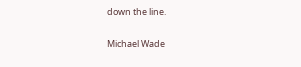down the line.

Michael Wade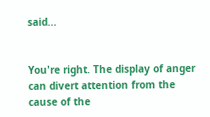said...


You're right. The display of anger can divert attention from the cause of the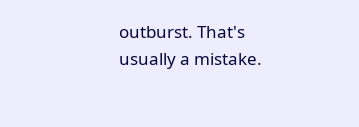outburst. That's usually a mistake.